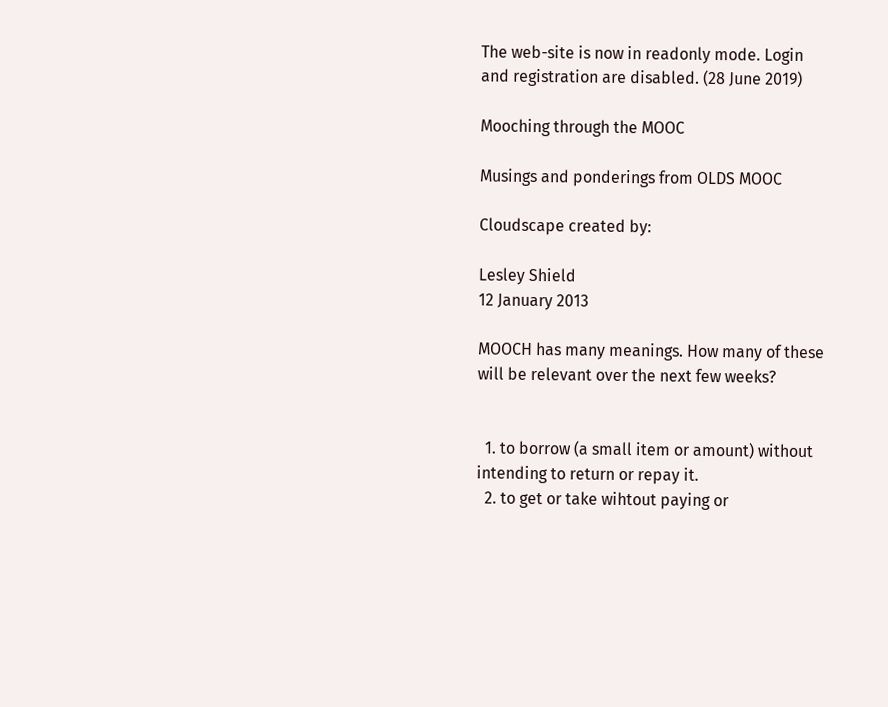The web-site is now in readonly mode. Login and registration are disabled. (28 June 2019)

Mooching through the MOOC

Musings and ponderings from OLDS MOOC

Cloudscape created by:

Lesley Shield
12 January 2013

MOOCH has many meanings. How many of these will be relevant over the next few weeks?


  1. to borrow (a small item or amount) without intending to return or repay it.
  2. to get or take wihtout paying or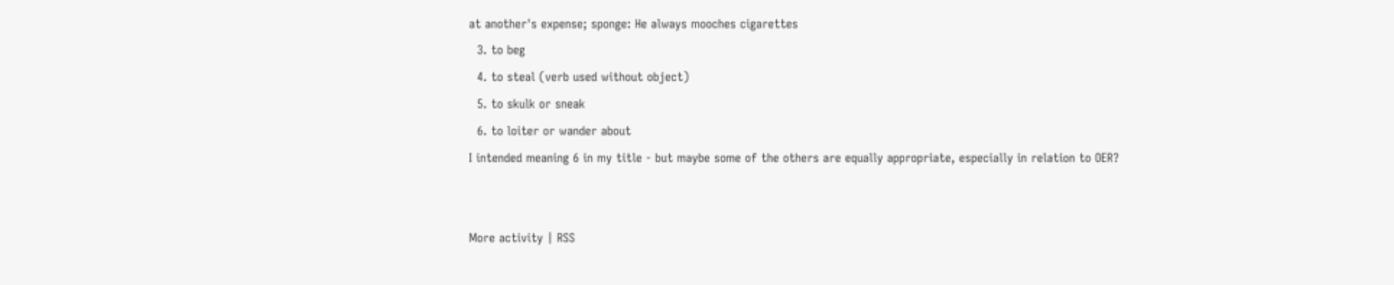at another's expense; sponge: He always mooches cigarettes
  3. to beg
  4. to steal (verb used without object)
  5. to skulk or sneak
  6. to loiter or wander about
I intended meaning 6 in my title - but maybe some of the others are equally appropriate, especially in relation to OER?


More activity | RSS